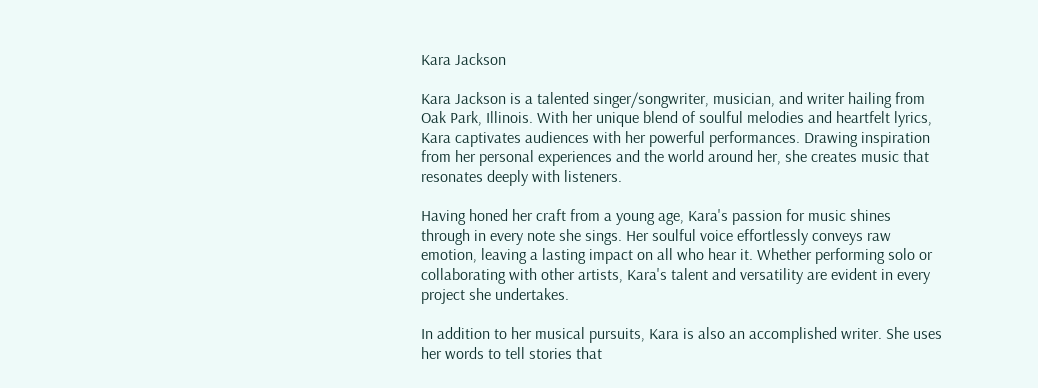Kara Jackson

Kara Jackson is a talented singer/songwriter, musician, and writer hailing from Oak Park, Illinois. With her unique blend of soulful melodies and heartfelt lyrics, Kara captivates audiences with her powerful performances. Drawing inspiration from her personal experiences and the world around her, she creates music that resonates deeply with listeners.

Having honed her craft from a young age, Kara's passion for music shines through in every note she sings. Her soulful voice effortlessly conveys raw emotion, leaving a lasting impact on all who hear it. Whether performing solo or collaborating with other artists, Kara's talent and versatility are evident in every project she undertakes.

In addition to her musical pursuits, Kara is also an accomplished writer. She uses her words to tell stories that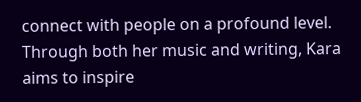connect with people on a profound level. Through both her music and writing, Kara aims to inspire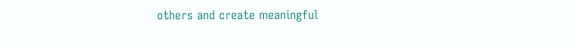others and create meaningful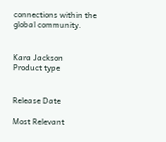connections within the global community.


Kara Jackson
Product type


Release Date

Most Relevant